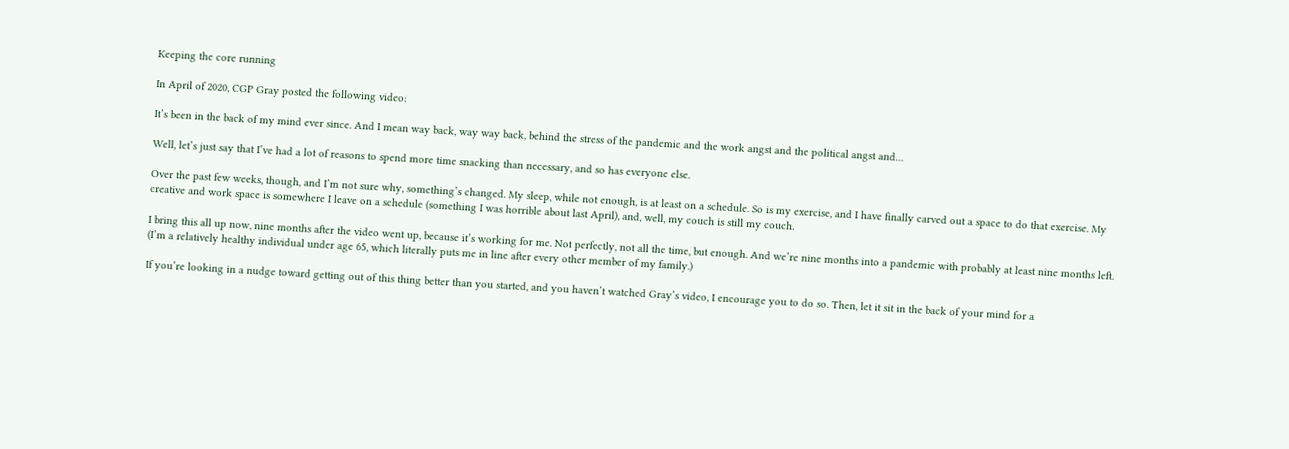Keeping the core running

In April of 2020, CGP Gray posted the following video:

It’s been in the back of my mind ever since. And I mean way back, way way back, behind the stress of the pandemic and the work angst and the political angst and…

Well, let’s just say that I’ve had a lot of reasons to spend more time snacking than necessary, and so has everyone else.

Over the past few weeks, though, and I’m not sure why, something’s changed. My sleep, while not enough, is at least on a schedule. So is my exercise, and I have finally carved out a space to do that exercise. My creative and work space is somewhere I leave on a schedule (something I was horrible about last April), and, well, my couch is still my couch.

I bring this all up now, nine months after the video went up, because it’s working for me. Not perfectly, not all the time, but enough. And we’re nine months into a pandemic with probably at least nine months left. (I’m a relatively healthy individual under age 65, which literally puts me in line after every other member of my family.)

If you’re looking in a nudge toward getting out of this thing better than you started, and you haven’t watched Gray’s video, I encourage you to do so. Then, let it sit in the back of your mind for a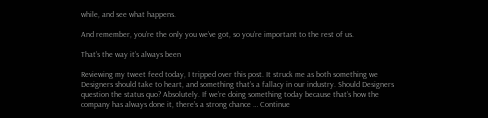while, and see what happens.

And remember, you’re the only you we’ve got, so you’re important to the rest of us.

That’s the way it’s always been

Reviewing my tweet feed today, I tripped over this post. It struck me as both something we Designers should take to heart, and something that’s a fallacy in our industry. Should Designers question the status quo? Absolutely. If we’re doing something today because that’s how the company has always done it, there’s a strong chance … Continue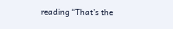reading “That’s the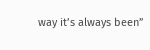way it’s always been”